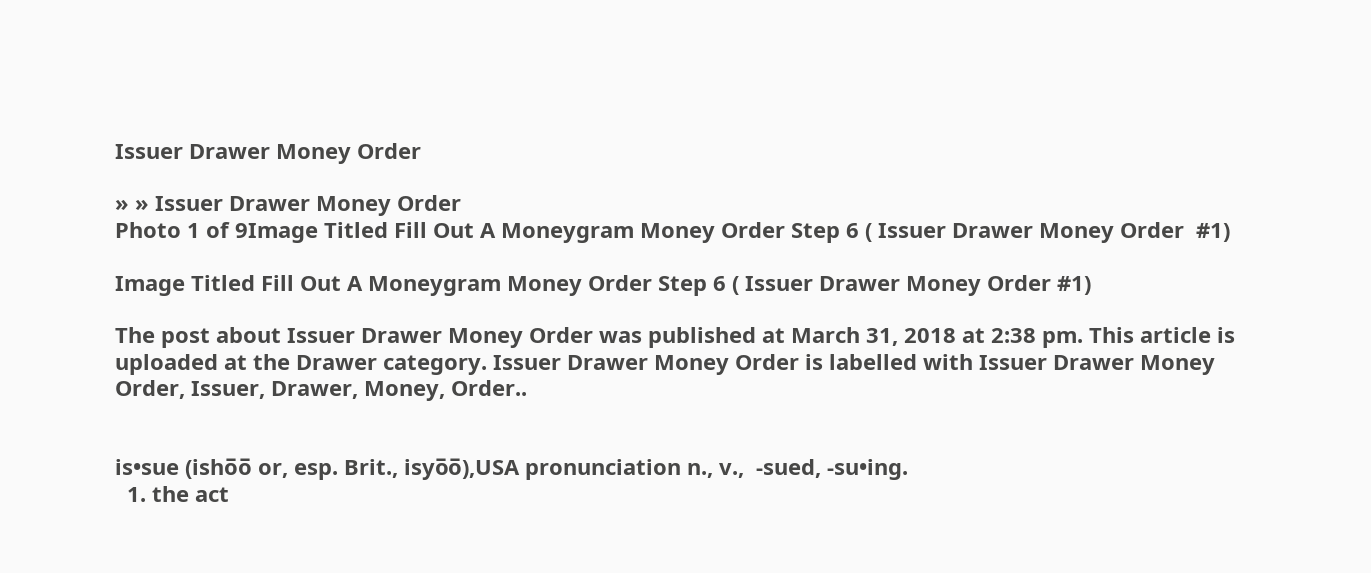Issuer Drawer Money Order

» » Issuer Drawer Money Order
Photo 1 of 9Image Titled Fill Out A Moneygram Money Order Step 6 ( Issuer Drawer Money Order  #1)

Image Titled Fill Out A Moneygram Money Order Step 6 ( Issuer Drawer Money Order #1)

The post about Issuer Drawer Money Order was published at March 31, 2018 at 2:38 pm. This article is uploaded at the Drawer category. Issuer Drawer Money Order is labelled with Issuer Drawer Money Order, Issuer, Drawer, Money, Order..


is•sue (isho̅o̅ or, esp. Brit., isyo̅o̅),USA pronunciation n., v.,  -sued, -su•ing.
  1. the act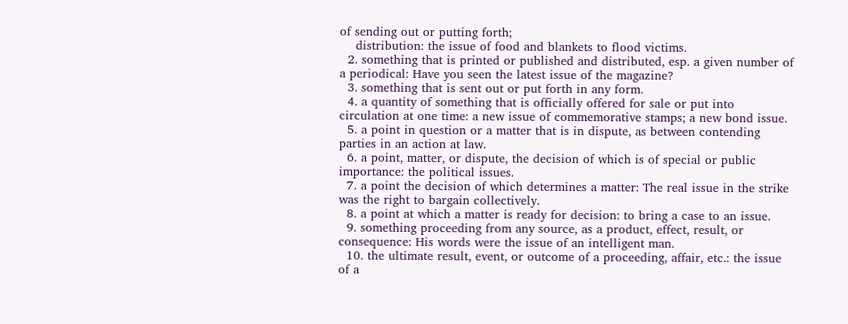of sending out or putting forth;
    distribution: the issue of food and blankets to flood victims.
  2. something that is printed or published and distributed, esp. a given number of a periodical: Have you seen the latest issue of the magazine?
  3. something that is sent out or put forth in any form.
  4. a quantity of something that is officially offered for sale or put into circulation at one time: a new issue of commemorative stamps; a new bond issue.
  5. a point in question or a matter that is in dispute, as between contending parties in an action at law.
  6. a point, matter, or dispute, the decision of which is of special or public importance: the political issues.
  7. a point the decision of which determines a matter: The real issue in the strike was the right to bargain collectively.
  8. a point at which a matter is ready for decision: to bring a case to an issue.
  9. something proceeding from any source, as a product, effect, result, or consequence: His words were the issue of an intelligent man.
  10. the ultimate result, event, or outcome of a proceeding, affair, etc.: the issue of a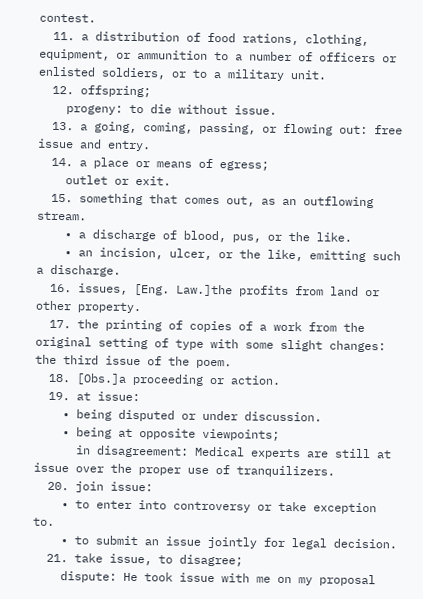contest.
  11. a distribution of food rations, clothing, equipment, or ammunition to a number of officers or enlisted soldiers, or to a military unit.
  12. offspring;
    progeny: to die without issue.
  13. a going, coming, passing, or flowing out: free issue and entry.
  14. a place or means of egress;
    outlet or exit.
  15. something that comes out, as an outflowing stream.
    • a discharge of blood, pus, or the like.
    • an incision, ulcer, or the like, emitting such a discharge.
  16. issues, [Eng. Law.]the profits from land or other property.
  17. the printing of copies of a work from the original setting of type with some slight changes: the third issue of the poem.
  18. [Obs.]a proceeding or action.
  19. at issue:
    • being disputed or under discussion.
    • being at opposite viewpoints;
      in disagreement: Medical experts are still at issue over the proper use of tranquilizers.
  20. join issue:
    • to enter into controversy or take exception to.
    • to submit an issue jointly for legal decision.
  21. take issue, to disagree;
    dispute: He took issue with me on my proposal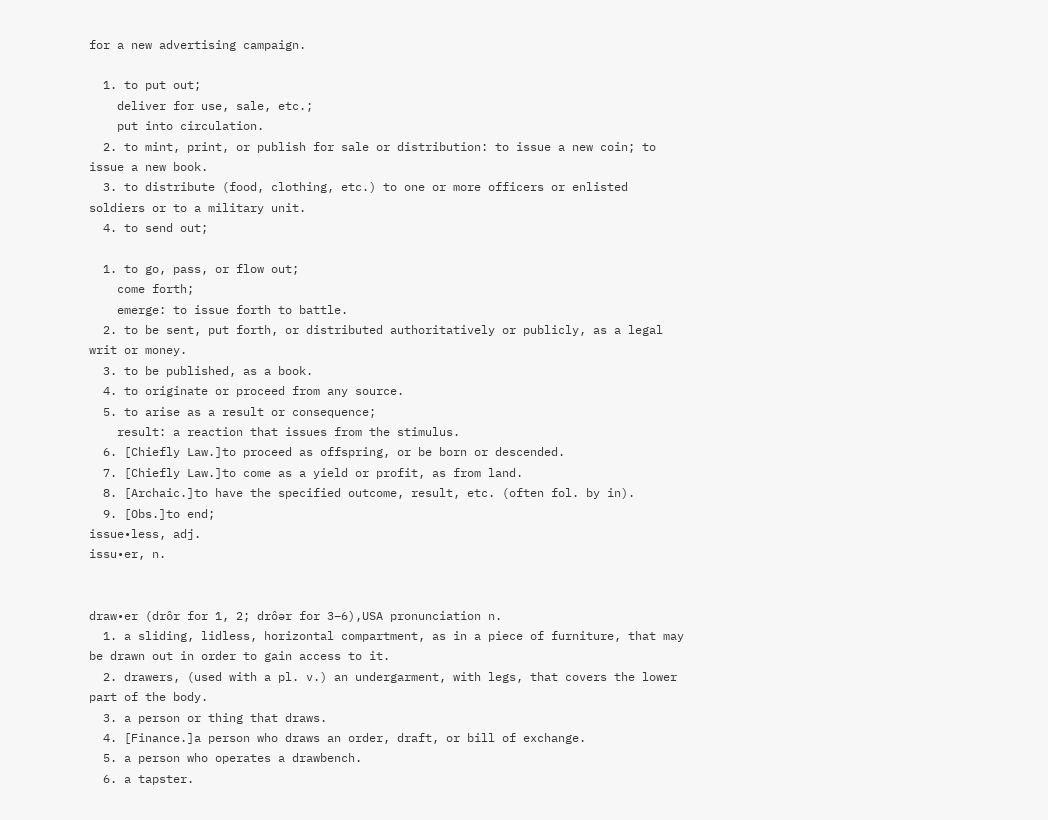for a new advertising campaign.

  1. to put out;
    deliver for use, sale, etc.;
    put into circulation.
  2. to mint, print, or publish for sale or distribution: to issue a new coin; to issue a new book.
  3. to distribute (food, clothing, etc.) to one or more officers or enlisted soldiers or to a military unit.
  4. to send out;

  1. to go, pass, or flow out;
    come forth;
    emerge: to issue forth to battle.
  2. to be sent, put forth, or distributed authoritatively or publicly, as a legal writ or money.
  3. to be published, as a book.
  4. to originate or proceed from any source.
  5. to arise as a result or consequence;
    result: a reaction that issues from the stimulus.
  6. [Chiefly Law.]to proceed as offspring, or be born or descended.
  7. [Chiefly Law.]to come as a yield or profit, as from land.
  8. [Archaic.]to have the specified outcome, result, etc. (often fol. by in).
  9. [Obs.]to end;
issue•less, adj.
issu•er, n.


draw•er (drôr for 1, 2; drôər for 3–6),USA pronunciation n.
  1. a sliding, lidless, horizontal compartment, as in a piece of furniture, that may be drawn out in order to gain access to it.
  2. drawers, (used with a pl. v.) an undergarment, with legs, that covers the lower part of the body.
  3. a person or thing that draws.
  4. [Finance.]a person who draws an order, draft, or bill of exchange.
  5. a person who operates a drawbench.
  6. a tapster.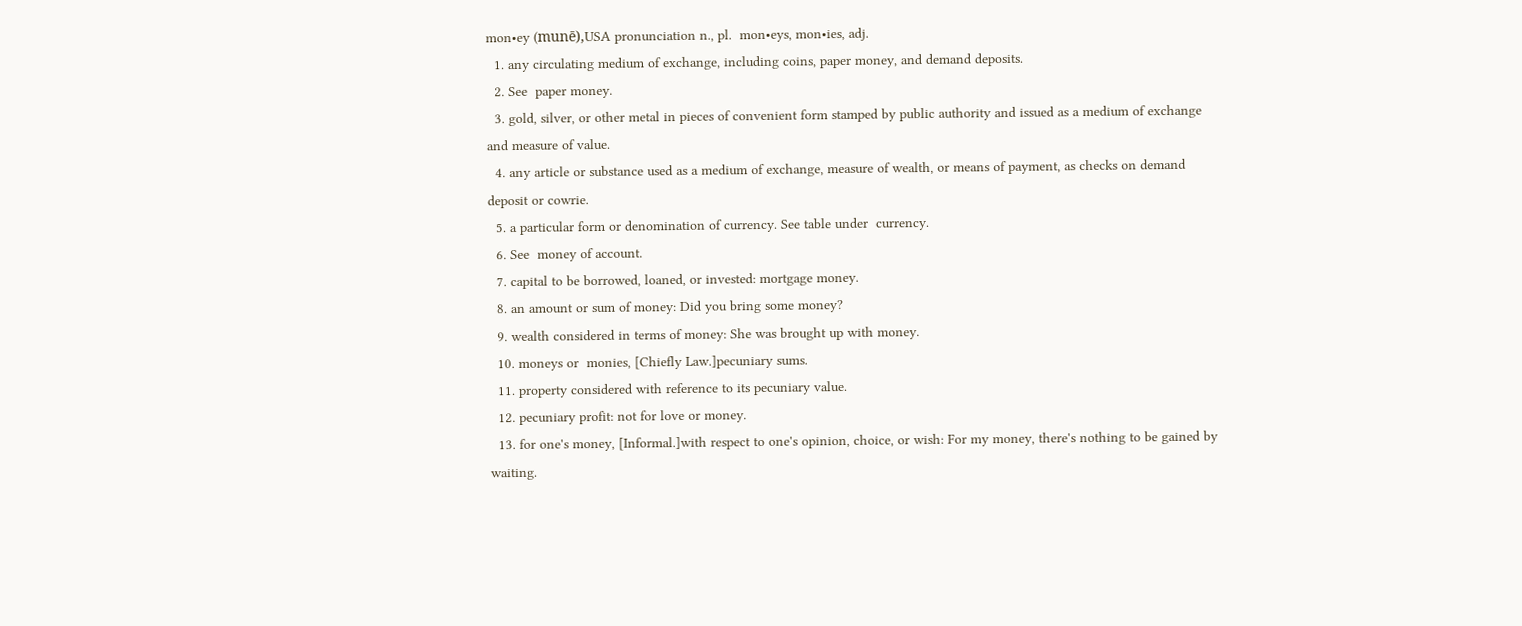mon•ey (munē),USA pronunciation n., pl.  mon•eys, mon•ies, adj.
  1. any circulating medium of exchange, including coins, paper money, and demand deposits.
  2. See  paper money.
  3. gold, silver, or other metal in pieces of convenient form stamped by public authority and issued as a medium of exchange and measure of value.
  4. any article or substance used as a medium of exchange, measure of wealth, or means of payment, as checks on demand deposit or cowrie.
  5. a particular form or denomination of currency. See table under  currency.
  6. See  money of account.
  7. capital to be borrowed, loaned, or invested: mortgage money.
  8. an amount or sum of money: Did you bring some money?
  9. wealth considered in terms of money: She was brought up with money.
  10. moneys or  monies, [Chiefly Law.]pecuniary sums.
  11. property considered with reference to its pecuniary value.
  12. pecuniary profit: not for love or money.
  13. for one's money, [Informal.]with respect to one's opinion, choice, or wish: For my money, there's nothing to be gained by waiting.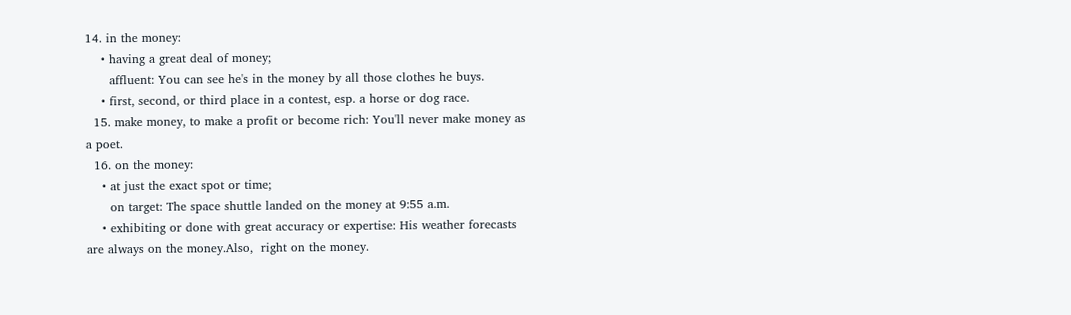14. in the money:
    • having a great deal of money;
      affluent: You can see he's in the money by all those clothes he buys.
    • first, second, or third place in a contest, esp. a horse or dog race.
  15. make money, to make a profit or become rich: You'll never make money as a poet.
  16. on the money:
    • at just the exact spot or time;
      on target: The space shuttle landed on the money at 9:55 a.m.
    • exhibiting or done with great accuracy or expertise: His weather forecasts are always on the money.Also,  right on the money.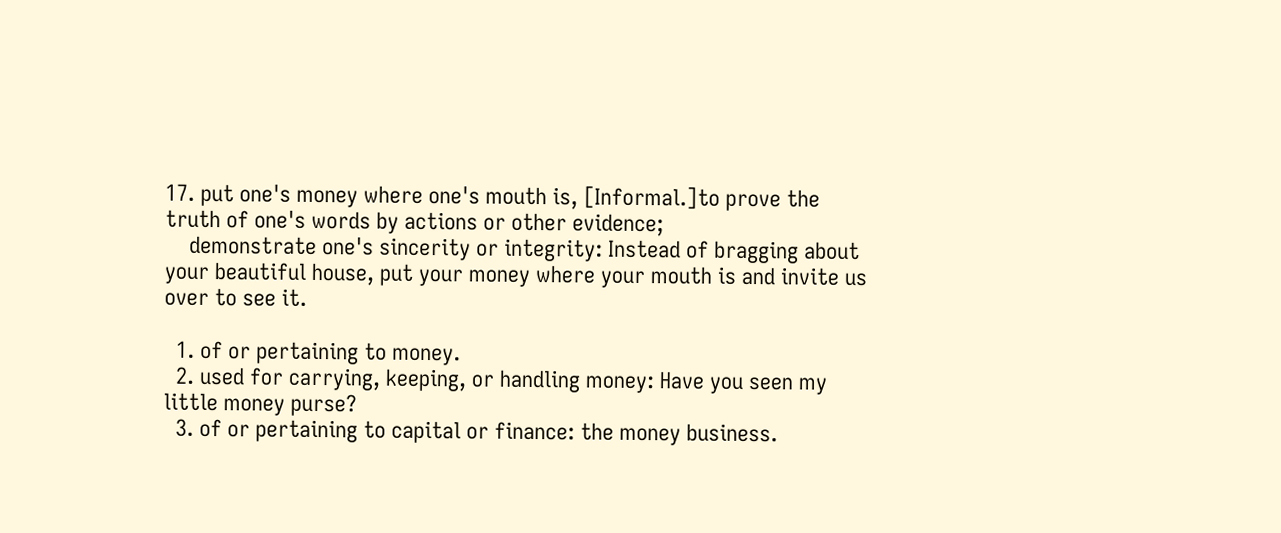17. put one's money where one's mouth is, [Informal.]to prove the truth of one's words by actions or other evidence;
    demonstrate one's sincerity or integrity: Instead of bragging about your beautiful house, put your money where your mouth is and invite us over to see it.

  1. of or pertaining to money.
  2. used for carrying, keeping, or handling money: Have you seen my little money purse?
  3. of or pertaining to capital or finance: the money business.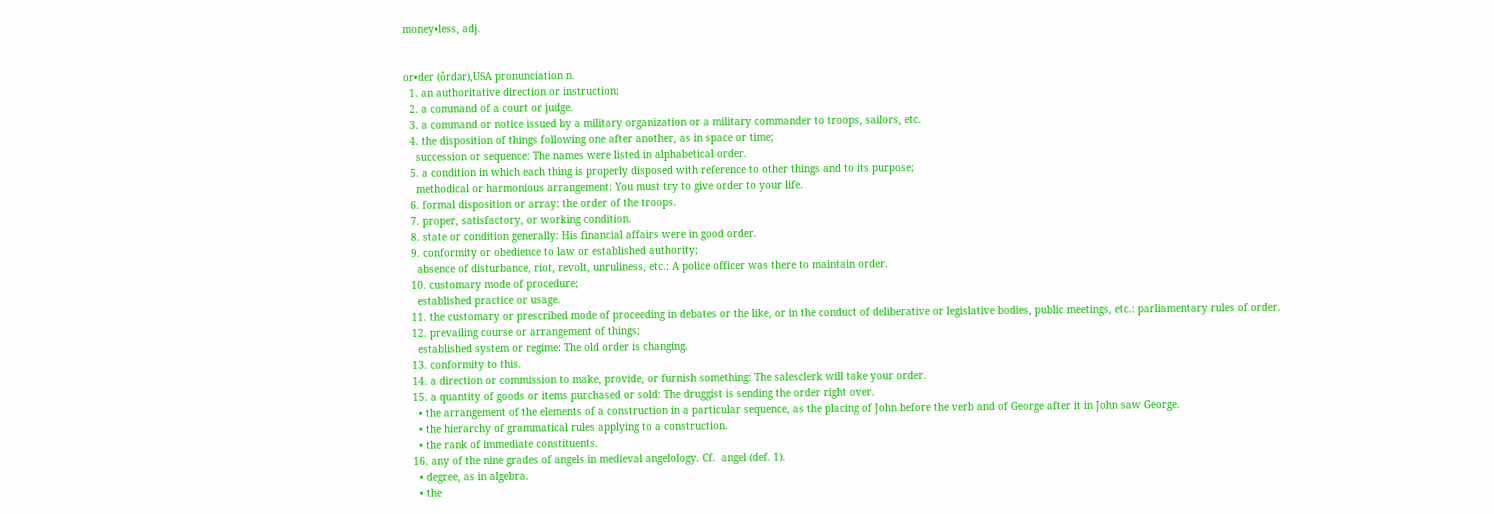money•less, adj.


or•der (ôrdər),USA pronunciation n.
  1. an authoritative direction or instruction;
  2. a command of a court or judge.
  3. a command or notice issued by a military organization or a military commander to troops, sailors, etc.
  4. the disposition of things following one after another, as in space or time;
    succession or sequence: The names were listed in alphabetical order.
  5. a condition in which each thing is properly disposed with reference to other things and to its purpose;
    methodical or harmonious arrangement: You must try to give order to your life.
  6. formal disposition or array: the order of the troops.
  7. proper, satisfactory, or working condition.
  8. state or condition generally: His financial affairs were in good order.
  9. conformity or obedience to law or established authority;
    absence of disturbance, riot, revolt, unruliness, etc.: A police officer was there to maintain order.
  10. customary mode of procedure;
    established practice or usage.
  11. the customary or prescribed mode of proceeding in debates or the like, or in the conduct of deliberative or legislative bodies, public meetings, etc.: parliamentary rules of order.
  12. prevailing course or arrangement of things;
    established system or regime: The old order is changing.
  13. conformity to this.
  14. a direction or commission to make, provide, or furnish something: The salesclerk will take your order.
  15. a quantity of goods or items purchased or sold: The druggist is sending the order right over.
    • the arrangement of the elements of a construction in a particular sequence, as the placing of John before the verb and of George after it in John saw George.
    • the hierarchy of grammatical rules applying to a construction.
    • the rank of immediate constituents.
  16. any of the nine grades of angels in medieval angelology. Cf.  angel (def. 1).
    • degree, as in algebra.
    • the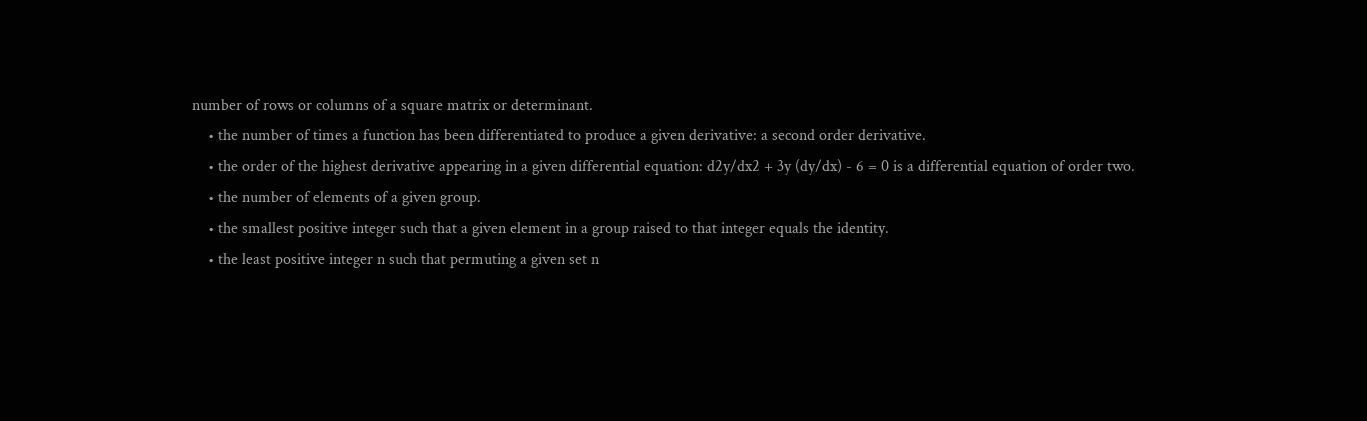number of rows or columns of a square matrix or determinant.
    • the number of times a function has been differentiated to produce a given derivative: a second order derivative.
    • the order of the highest derivative appearing in a given differential equation: d2y/dx2 + 3y (dy/dx) - 6 = 0 is a differential equation of order two.
    • the number of elements of a given group.
    • the smallest positive integer such that a given element in a group raised to that integer equals the identity.
    • the least positive integer n such that permuting a given set n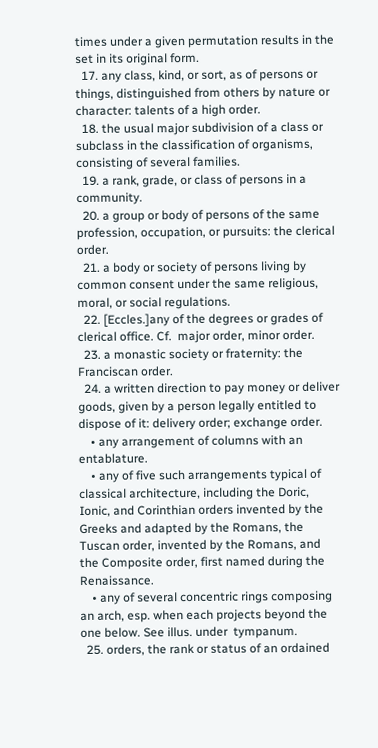times under a given permutation results in the set in its original form.
  17. any class, kind, or sort, as of persons or things, distinguished from others by nature or character: talents of a high order.
  18. the usual major subdivision of a class or subclass in the classification of organisms, consisting of several families.
  19. a rank, grade, or class of persons in a community.
  20. a group or body of persons of the same profession, occupation, or pursuits: the clerical order.
  21. a body or society of persons living by common consent under the same religious, moral, or social regulations.
  22. [Eccles.]any of the degrees or grades of clerical office. Cf.  major order, minor order.
  23. a monastic society or fraternity: the Franciscan order.
  24. a written direction to pay money or deliver goods, given by a person legally entitled to dispose of it: delivery order; exchange order.
    • any arrangement of columns with an entablature.
    • any of five such arrangements typical of classical architecture, including the Doric, Ionic, and Corinthian orders invented by the Greeks and adapted by the Romans, the Tuscan order, invented by the Romans, and the Composite order, first named during the Renaissance.
    • any of several concentric rings composing an arch, esp. when each projects beyond the one below. See illus. under  tympanum.
  25. orders, the rank or status of an ordained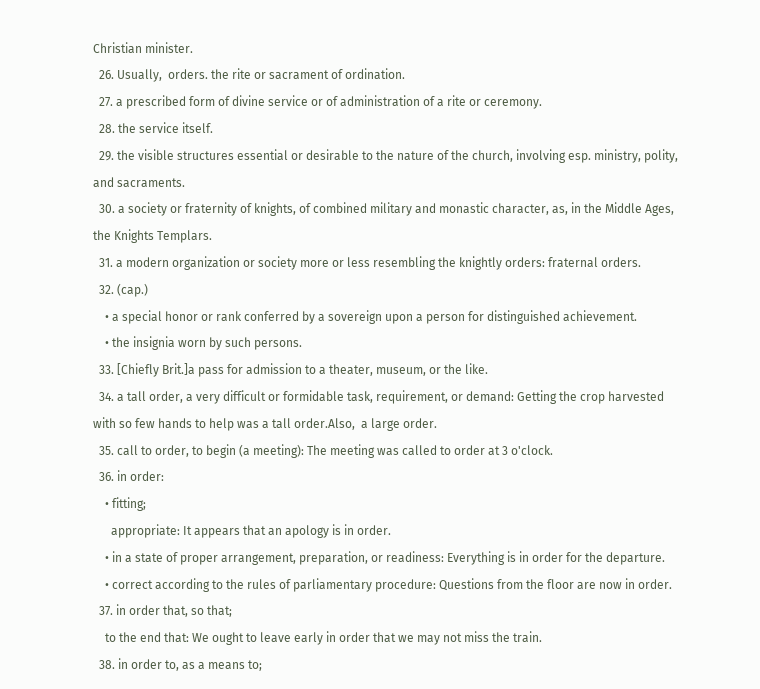Christian minister.
  26. Usually,  orders. the rite or sacrament of ordination.
  27. a prescribed form of divine service or of administration of a rite or ceremony.
  28. the service itself.
  29. the visible structures essential or desirable to the nature of the church, involving esp. ministry, polity, and sacraments.
  30. a society or fraternity of knights, of combined military and monastic character, as, in the Middle Ages, the Knights Templars.
  31. a modern organization or society more or less resembling the knightly orders: fraternal orders.
  32. (cap.)
    • a special honor or rank conferred by a sovereign upon a person for distinguished achievement.
    • the insignia worn by such persons.
  33. [Chiefly Brit.]a pass for admission to a theater, museum, or the like.
  34. a tall order, a very difficult or formidable task, requirement, or demand: Getting the crop harvested with so few hands to help was a tall order.Also,  a large order.
  35. call to order, to begin (a meeting): The meeting was called to order at 3 o'clock.
  36. in order:
    • fitting;
      appropriate: It appears that an apology is in order.
    • in a state of proper arrangement, preparation, or readiness: Everything is in order for the departure.
    • correct according to the rules of parliamentary procedure: Questions from the floor are now in order.
  37. in order that, so that;
    to the end that: We ought to leave early in order that we may not miss the train.
  38. in order to, as a means to;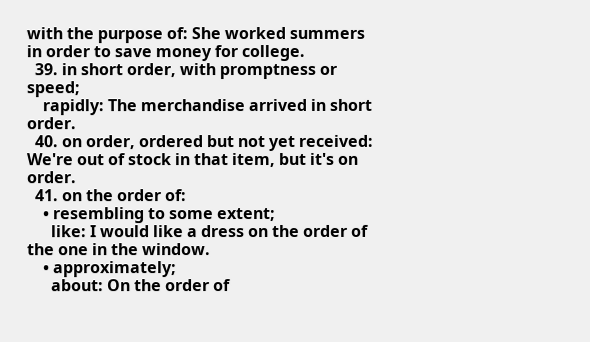with the purpose of: She worked summers in order to save money for college.
  39. in short order, with promptness or speed;
    rapidly: The merchandise arrived in short order.
  40. on order, ordered but not yet received: We're out of stock in that item, but it's on order.
  41. on the order of:
    • resembling to some extent;
      like: I would like a dress on the order of the one in the window.
    • approximately;
      about: On the order of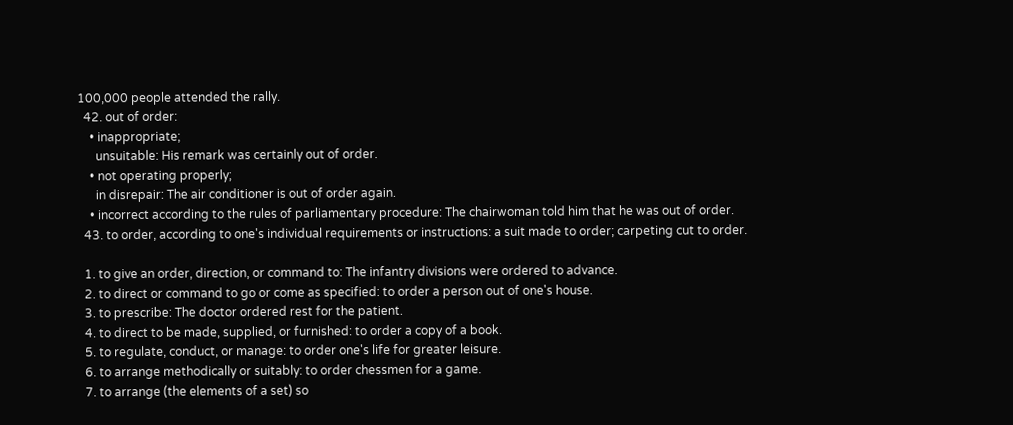100,000 people attended the rally.
  42. out of order:
    • inappropriate;
      unsuitable: His remark was certainly out of order.
    • not operating properly;
      in disrepair: The air conditioner is out of order again.
    • incorrect according to the rules of parliamentary procedure: The chairwoman told him that he was out of order.
  43. to order, according to one's individual requirements or instructions: a suit made to order; carpeting cut to order.

  1. to give an order, direction, or command to: The infantry divisions were ordered to advance.
  2. to direct or command to go or come as specified: to order a person out of one's house.
  3. to prescribe: The doctor ordered rest for the patient.
  4. to direct to be made, supplied, or furnished: to order a copy of a book.
  5. to regulate, conduct, or manage: to order one's life for greater leisure.
  6. to arrange methodically or suitably: to order chessmen for a game.
  7. to arrange (the elements of a set) so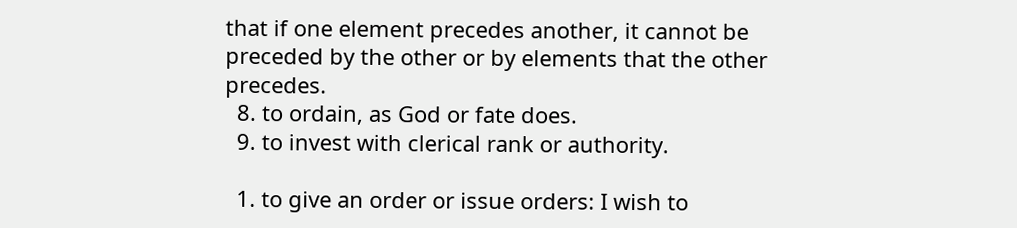that if one element precedes another, it cannot be preceded by the other or by elements that the other precedes.
  8. to ordain, as God or fate does.
  9. to invest with clerical rank or authority.

  1. to give an order or issue orders: I wish to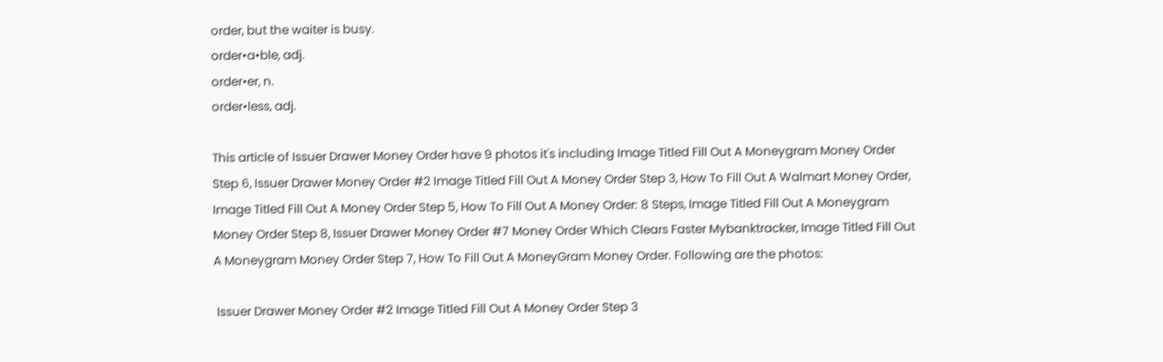order, but the waiter is busy.
order•a•ble, adj.
order•er, n.
order•less, adj.

This article of Issuer Drawer Money Order have 9 photos it's including Image Titled Fill Out A Moneygram Money Order Step 6, Issuer Drawer Money Order #2 Image Titled Fill Out A Money Order Step 3, How To Fill Out A Walmart Money Order, Image Titled Fill Out A Money Order Step 5, How To Fill Out A Money Order: 8 Steps, Image Titled Fill Out A Moneygram Money Order Step 8, Issuer Drawer Money Order #7 Money Order Which Clears Faster Mybanktracker, Image Titled Fill Out A Moneygram Money Order Step 7, How To Fill Out A MoneyGram Money Order. Following are the photos:

 Issuer Drawer Money Order #2 Image Titled Fill Out A Money Order Step 3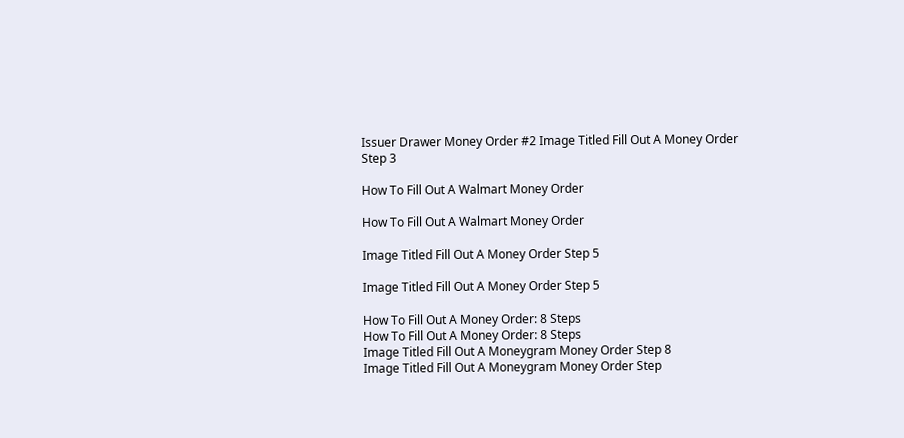Issuer Drawer Money Order #2 Image Titled Fill Out A Money Order Step 3

How To Fill Out A Walmart Money Order

How To Fill Out A Walmart Money Order

Image Titled Fill Out A Money Order Step 5

Image Titled Fill Out A Money Order Step 5

How To Fill Out A Money Order: 8 Steps
How To Fill Out A Money Order: 8 Steps
Image Titled Fill Out A Moneygram Money Order Step 8
Image Titled Fill Out A Moneygram Money Order Step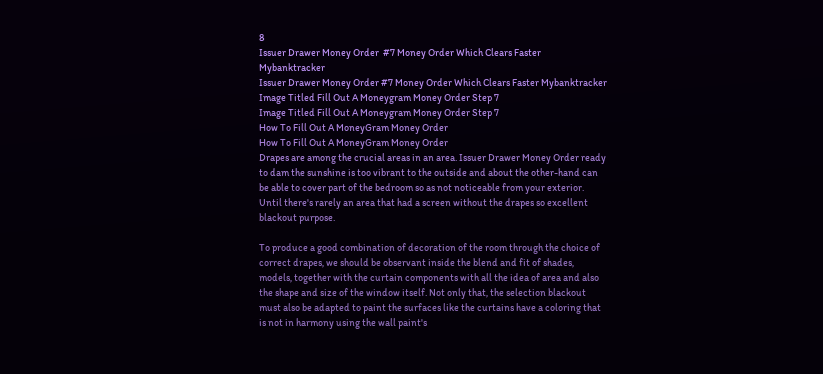8
Issuer Drawer Money Order  #7 Money Order Which Clears Faster Mybanktracker
Issuer Drawer Money Order #7 Money Order Which Clears Faster Mybanktracker
Image Titled Fill Out A Moneygram Money Order Step 7
Image Titled Fill Out A Moneygram Money Order Step 7
How To Fill Out A MoneyGram Money Order
How To Fill Out A MoneyGram Money Order
Drapes are among the crucial areas in an area. Issuer Drawer Money Order ready to dam the sunshine is too vibrant to the outside and about the other-hand can be able to cover part of the bedroom so as not noticeable from your exterior. Until there's rarely an area that had a screen without the drapes so excellent blackout purpose.

To produce a good combination of decoration of the room through the choice of correct drapes, we should be observant inside the blend and fit of shades, models, together with the curtain components with all the idea of area and also the shape and size of the window itself. Not only that, the selection blackout must also be adapted to paint the surfaces like the curtains have a coloring that is not in harmony using the wall paint's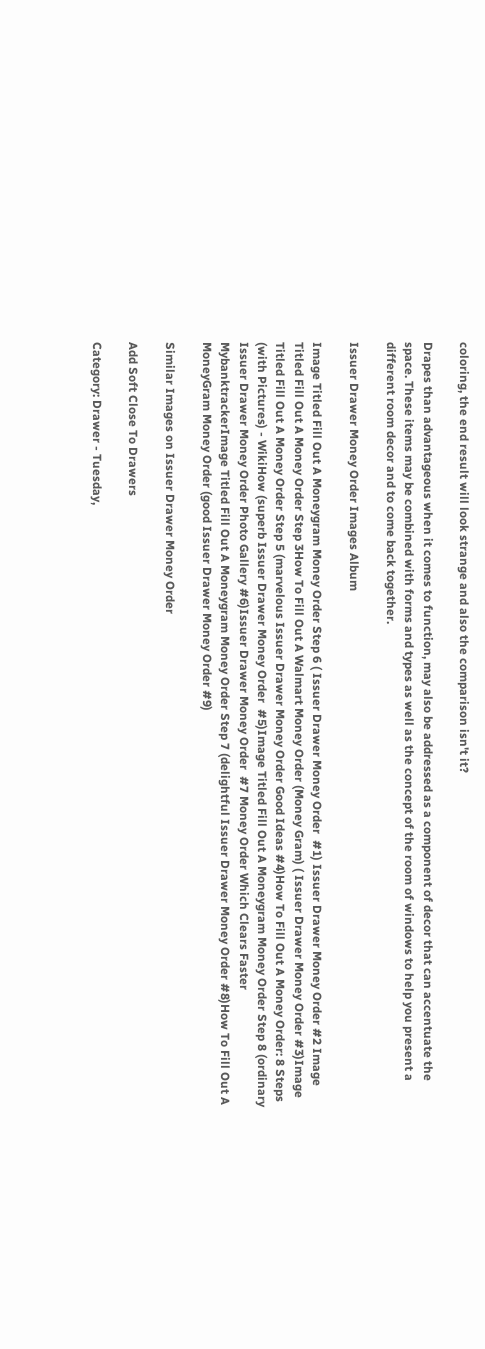coloring, the end result will look strange and also the comparison isn't it?

Drapes than advantageous when it comes to function, may also be addressed as a component of decor that can accentuate the space. These items may be combined with forms and types as well as the concept of the room of windows to help you present a different room decor and to come back together.

Issuer Drawer Money Order Images Album

Image Titled Fill Out A Moneygram Money Order Step 6 ( Issuer Drawer Money Order  #1) Issuer Drawer Money Order #2 Image Titled Fill Out A Money Order Step 3How To Fill Out A Walmart Money Order (Money Gram) ( Issuer Drawer Money Order #3)Image Titled Fill Out A Money Order Step 5 (marvelous Issuer Drawer Money Order Good Ideas #4)How To Fill Out A Money Order: 8 Steps (with Pictures) - WikiHow (superb Issuer Drawer Money Order  #5)Image Titled Fill Out A Moneygram Money Order Step 8 (ordinary Issuer Drawer Money Order Photo Gallery #6)Issuer Drawer Money Order  #7 Money Order Which Clears Faster MybanktrackerImage Titled Fill Out A Moneygram Money Order Step 7 (delightful Issuer Drawer Money Order #8)How To Fill Out A MoneyGram Money Order (good Issuer Drawer Money Order #9)

Similar Images on Issuer Drawer Money Order

Add Soft Close To Drawers

Category: Drawer - Tuesday,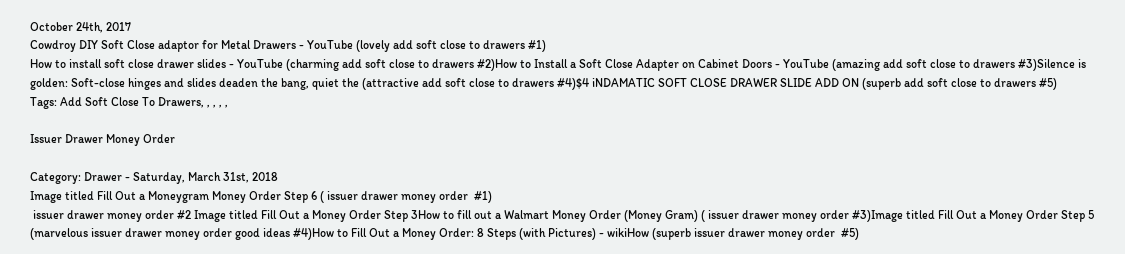October 24th, 2017
Cowdroy DIY Soft Close adaptor for Metal Drawers - YouTube (lovely add soft close to drawers #1)
How to install soft close drawer slides - YouTube (charming add soft close to drawers #2)How to Install a Soft Close Adapter on Cabinet Doors - YouTube (amazing add soft close to drawers #3)Silence is golden: Soft-close hinges and slides deaden the bang, quiet the (attractive add soft close to drawers #4)$4 iNDAMATIC SOFT CLOSE DRAWER SLIDE ADD ON (superb add soft close to drawers #5)
Tags: Add Soft Close To Drawers, , , , ,

Issuer Drawer Money Order

Category: Drawer - Saturday, March 31st, 2018
Image titled Fill Out a Moneygram Money Order Step 6 ( issuer drawer money order  #1)
 issuer drawer money order #2 Image titled Fill Out a Money Order Step 3How to fill out a Walmart Money Order (Money Gram) ( issuer drawer money order #3)Image titled Fill Out a Money Order Step 5 (marvelous issuer drawer money order good ideas #4)How to Fill Out a Money Order: 8 Steps (with Pictures) - wikiHow (superb issuer drawer money order  #5)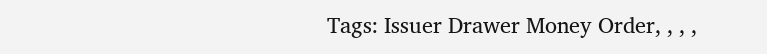Tags: Issuer Drawer Money Order, , , ,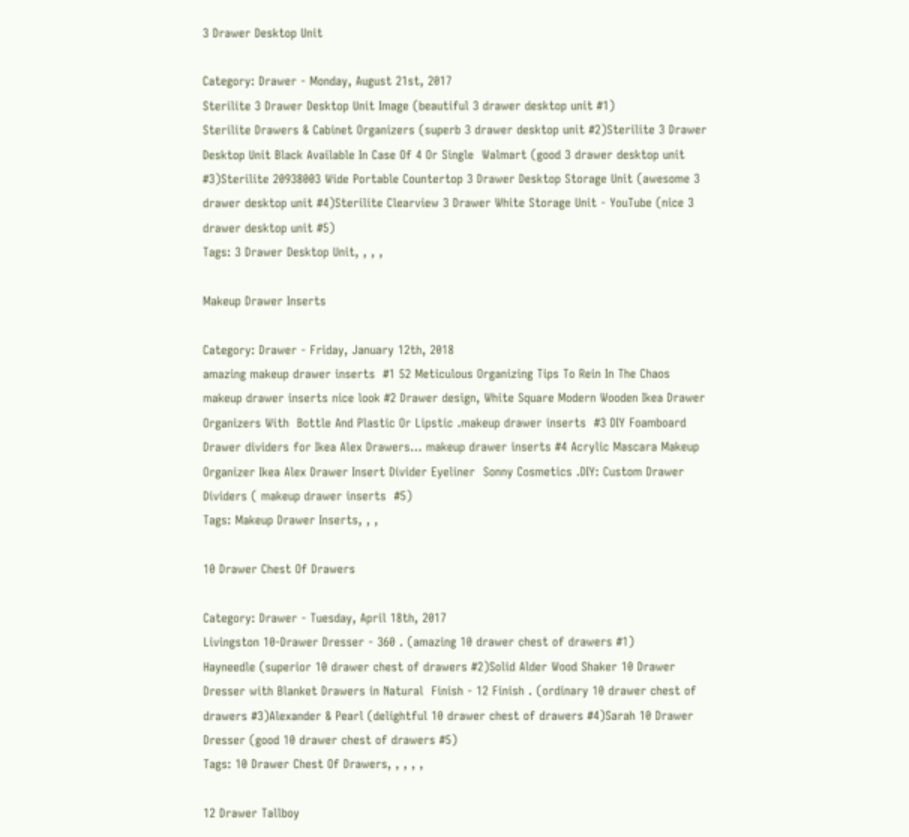3 Drawer Desktop Unit

Category: Drawer - Monday, August 21st, 2017
Sterilite 3 Drawer Desktop Unit Image (beautiful 3 drawer desktop unit #1)
Sterilite Drawers & Cabinet Organizers (superb 3 drawer desktop unit #2)Sterilite 3 Drawer Desktop Unit Black Available In Case Of 4 Or Single  Walmart (good 3 drawer desktop unit #3)Sterilite 20938003 Wide Portable Countertop 3 Drawer Desktop Storage Unit (awesome 3 drawer desktop unit #4)Sterilite Clearview 3 Drawer White Storage Unit - YouTube (nice 3 drawer desktop unit #5)
Tags: 3 Drawer Desktop Unit, , , ,

Makeup Drawer Inserts

Category: Drawer - Friday, January 12th, 2018
amazing makeup drawer inserts  #1 52 Meticulous Organizing Tips To Rein In The Chaos
makeup drawer inserts nice look #2 Drawer design, White Square Modern Wooden Ikea Drawer Organizers With  Bottle And Plastic Or Lipstic .makeup drawer inserts  #3 DIY Foamboard Drawer dividers for Ikea Alex Drawers… makeup drawer inserts #4 Acrylic Mascara Makeup Organizer Ikea Alex Drawer Insert Divider Eyeliner  Sonny Cosmetics .DIY: Custom Drawer Dividers ( makeup drawer inserts  #5)
Tags: Makeup Drawer Inserts, , ,

10 Drawer Chest Of Drawers

Category: Drawer - Tuesday, April 18th, 2017
Livingston 10-Drawer Dresser - 360 . (amazing 10 drawer chest of drawers #1)
Hayneedle (superior 10 drawer chest of drawers #2)Solid Alder Wood Shaker 10 Drawer Dresser with Blanket Drawers in Natural  Finish - 12 Finish . (ordinary 10 drawer chest of drawers #3)Alexander & Pearl (delightful 10 drawer chest of drawers #4)Sarah 10 Drawer Dresser (good 10 drawer chest of drawers #5)
Tags: 10 Drawer Chest Of Drawers, , , , ,

12 Drawer Tallboy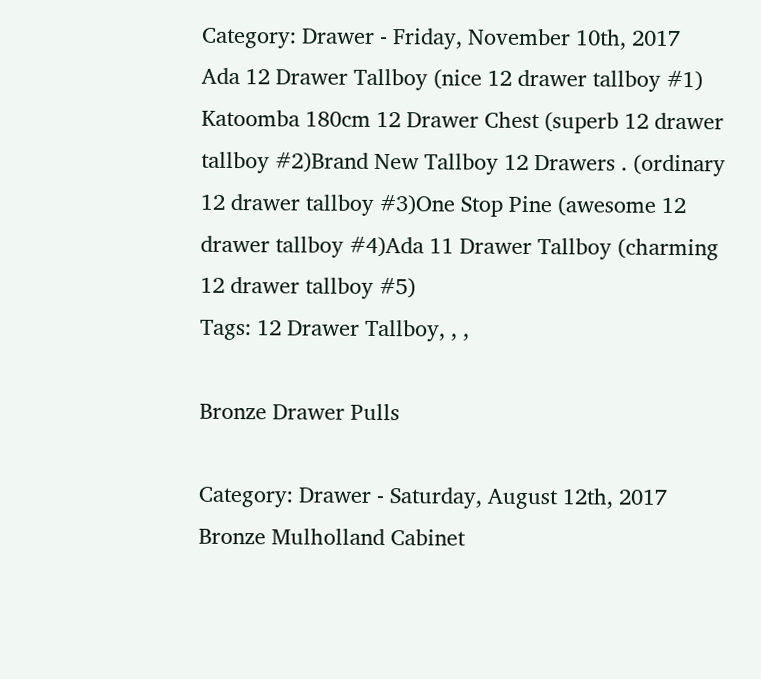Category: Drawer - Friday, November 10th, 2017
Ada 12 Drawer Tallboy (nice 12 drawer tallboy #1)
Katoomba 180cm 12 Drawer Chest (superb 12 drawer tallboy #2)Brand New Tallboy 12 Drawers . (ordinary 12 drawer tallboy #3)One Stop Pine (awesome 12 drawer tallboy #4)Ada 11 Drawer Tallboy (charming 12 drawer tallboy #5)
Tags: 12 Drawer Tallboy, , ,

Bronze Drawer Pulls

Category: Drawer - Saturday, August 12th, 2017
Bronze Mulholland Cabinet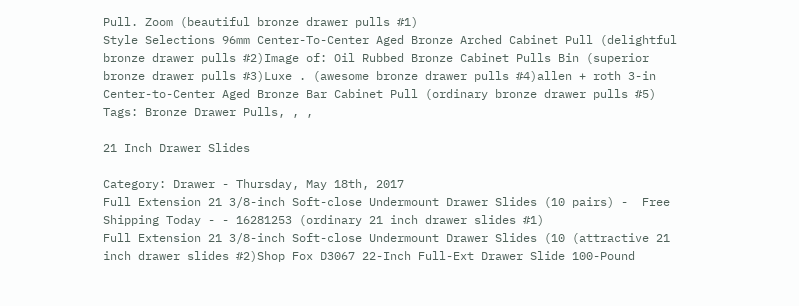Pull. Zoom (beautiful bronze drawer pulls #1)
Style Selections 96mm Center-To-Center Aged Bronze Arched Cabinet Pull (delightful bronze drawer pulls #2)Image of: Oil Rubbed Bronze Cabinet Pulls Bin (superior bronze drawer pulls #3)Luxe . (awesome bronze drawer pulls #4)allen + roth 3-in Center-to-Center Aged Bronze Bar Cabinet Pull (ordinary bronze drawer pulls #5)
Tags: Bronze Drawer Pulls, , ,

21 Inch Drawer Slides

Category: Drawer - Thursday, May 18th, 2017
Full Extension 21 3/8-inch Soft-close Undermount Drawer Slides (10 pairs) -  Free Shipping Today - - 16281253 (ordinary 21 inch drawer slides #1)
Full Extension 21 3/8-inch Soft-close Undermount Drawer Slides (10 (attractive 21 inch drawer slides #2)Shop Fox D3067 22-Inch Full-Ext Drawer Slide 100-Pound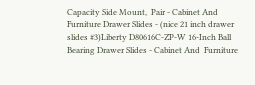Capacity Side Mount,  Pair - Cabinet And Furniture Drawer Slides - (nice 21 inch drawer slides #3)Liberty D80616C-ZP-W 16-Inch Ball Bearing Drawer Slides - Cabinet And  Furniture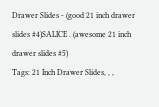Drawer Slides - (good 21 inch drawer slides #4)SALICE . (awesome 21 inch drawer slides #5)
Tags: 21 Inch Drawer Slides, , ,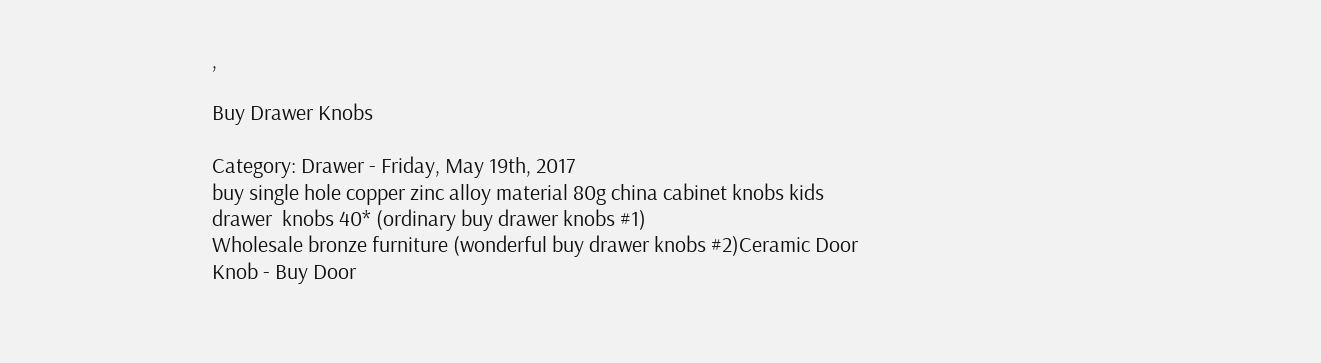,

Buy Drawer Knobs

Category: Drawer - Friday, May 19th, 2017
buy single hole copper zinc alloy material 80g china cabinet knobs kids drawer  knobs 40* (ordinary buy drawer knobs #1)
Wholesale bronze furniture (wonderful buy drawer knobs #2)Ceramic Door Knob - Buy Door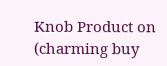Knob Product on (charming buy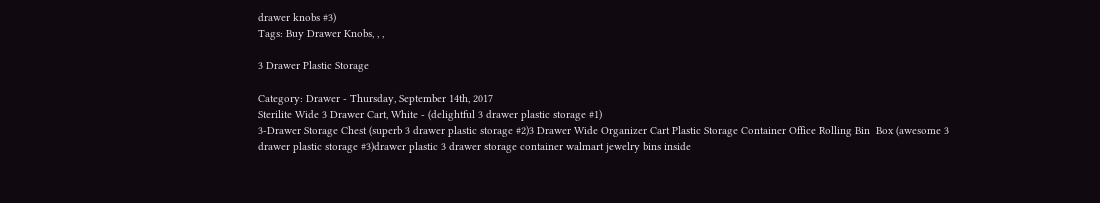drawer knobs #3)
Tags: Buy Drawer Knobs, , ,

3 Drawer Plastic Storage

Category: Drawer - Thursday, September 14th, 2017
Sterilite Wide 3 Drawer Cart, White - (delightful 3 drawer plastic storage #1)
3-Drawer Storage Chest (superb 3 drawer plastic storage #2)3 Drawer Wide Organizer Cart Plastic Storage Container Office Rolling Bin  Box (awesome 3 drawer plastic storage #3)drawer plastic 3 drawer storage container walmart jewelry bins inside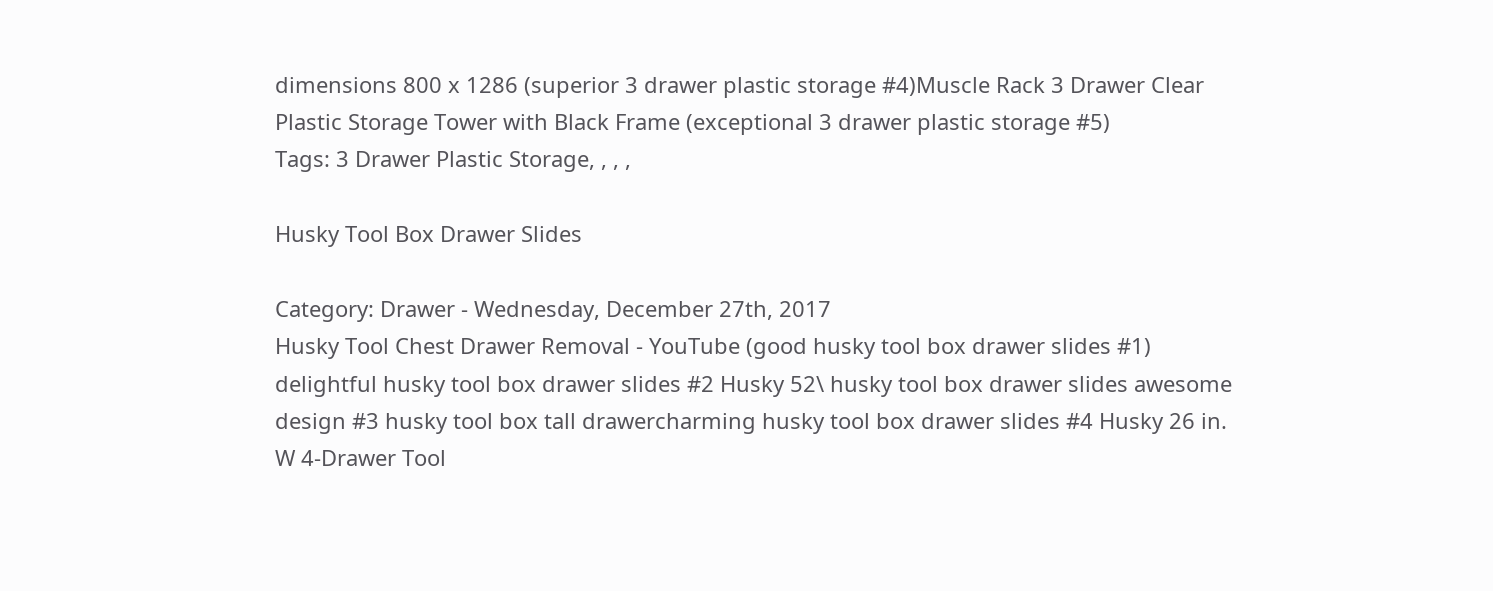dimensions 800 x 1286 (superior 3 drawer plastic storage #4)Muscle Rack 3 Drawer Clear Plastic Storage Tower with Black Frame (exceptional 3 drawer plastic storage #5)
Tags: 3 Drawer Plastic Storage, , , ,

Husky Tool Box Drawer Slides

Category: Drawer - Wednesday, December 27th, 2017
Husky Tool Chest Drawer Removal - YouTube (good husky tool box drawer slides #1)
delightful husky tool box drawer slides #2 Husky 52\ husky tool box drawer slides awesome design #3 husky tool box tall drawercharming husky tool box drawer slides #4 Husky 26 in. W 4-Drawer Tool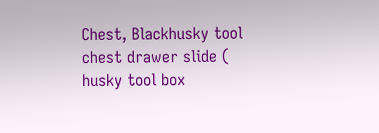Chest, Blackhusky tool chest drawer slide ( husky tool box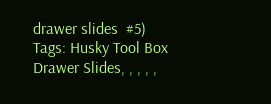drawer slides  #5)
Tags: Husky Tool Box Drawer Slides, , , , ,